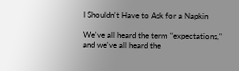I Shouldn't Have to Ask for a Napkin

We've all heard the term "expectations," and we've all heard the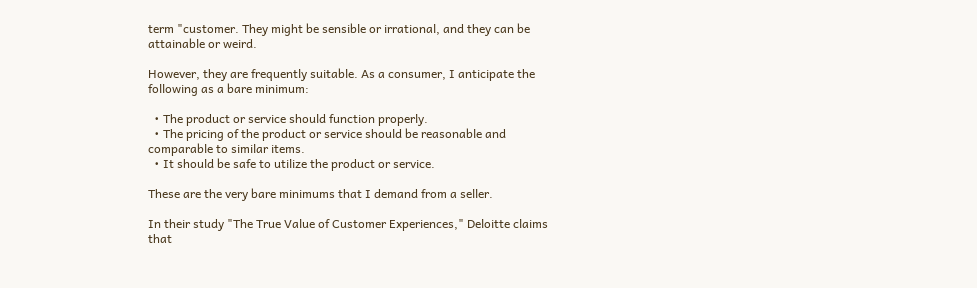term "customer. They might be sensible or irrational, and they can be attainable or weird.

However, they are frequently suitable. As a consumer, I anticipate the following as a bare minimum:

  • The product or service should function properly.
  • The pricing of the product or service should be reasonable and comparable to similar items.
  • It should be safe to utilize the product or service.

These are the very bare minimums that I demand from a seller.

In their study "The True Value of Customer Experiences," Deloitte claims that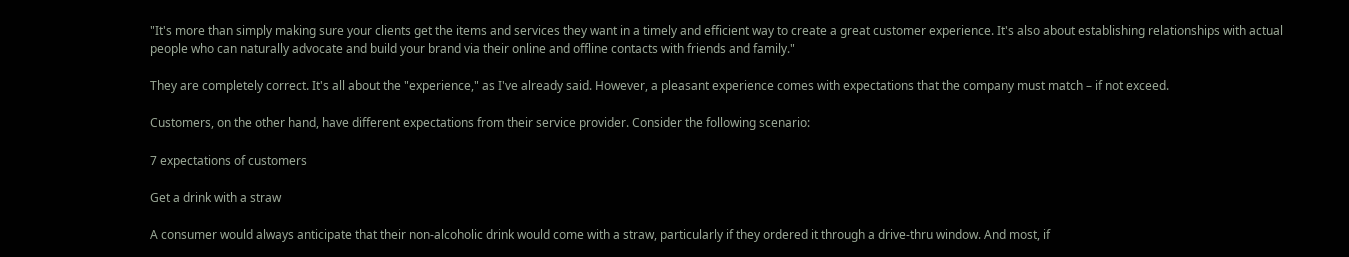"It's more than simply making sure your clients get the items and services they want in a timely and efficient way to create a great customer experience. It's also about establishing relationships with actual people who can naturally advocate and build your brand via their online and offline contacts with friends and family."

They are completely correct. It's all about the "experience," as I've already said. However, a pleasant experience comes with expectations that the company must match – if not exceed.

Customers, on the other hand, have different expectations from their service provider. Consider the following scenario:

7 expectations of customers

Get a drink with a straw

A consumer would always anticipate that their non-alcoholic drink would come with a straw, particularly if they ordered it through a drive-thru window. And most, if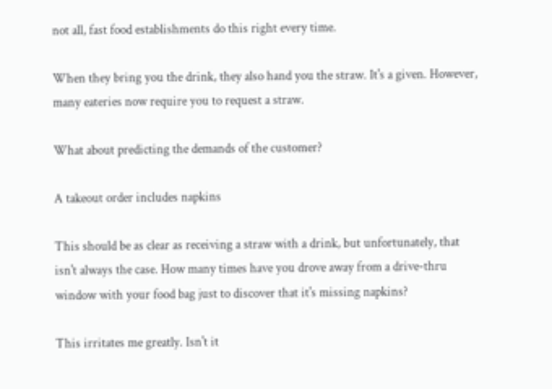not all, fast food establishments do this right every time.

When they bring you the drink, they also hand you the straw. It's a given. However, many eateries now require you to request a straw.

What about predicting the demands of the customer?

A takeout order includes napkins

This should be as clear as receiving a straw with a drink, but unfortunately, that isn't always the case. How many times have you drove away from a drive-thru window with your food bag just to discover that it's missing napkins?

This irritates me greatly. Isn't it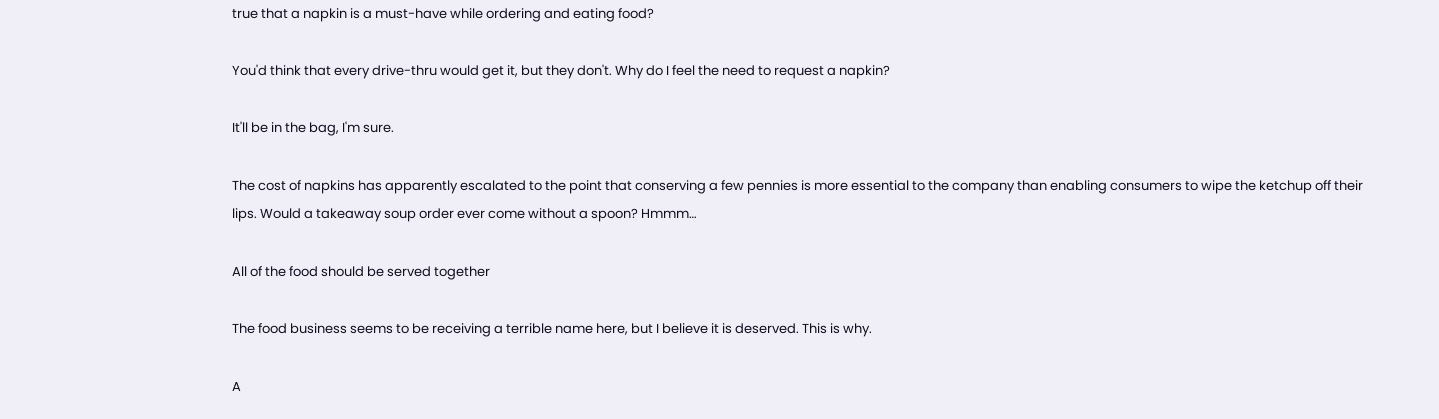true that a napkin is a must-have while ordering and eating food?

You'd think that every drive-thru would get it, but they don't. Why do I feel the need to request a napkin?

It'll be in the bag, I'm sure.

The cost of napkins has apparently escalated to the point that conserving a few pennies is more essential to the company than enabling consumers to wipe the ketchup off their lips. Would a takeaway soup order ever come without a spoon? Hmmm…

All of the food should be served together

The food business seems to be receiving a terrible name here, but I believe it is deserved. This is why.

A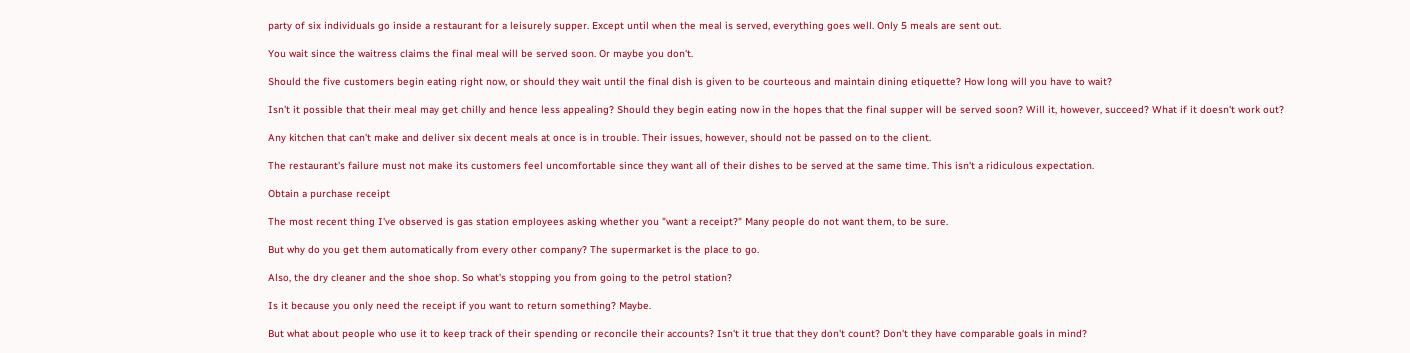party of six individuals go inside a restaurant for a leisurely supper. Except until when the meal is served, everything goes well. Only 5 meals are sent out.

You wait since the waitress claims the final meal will be served soon. Or maybe you don't.

Should the five customers begin eating right now, or should they wait until the final dish is given to be courteous and maintain dining etiquette? How long will you have to wait?

Isn't it possible that their meal may get chilly and hence less appealing? Should they begin eating now in the hopes that the final supper will be served soon? Will it, however, succeed? What if it doesn't work out?

Any kitchen that can't make and deliver six decent meals at once is in trouble. Their issues, however, should not be passed on to the client.

The restaurant's failure must not make its customers feel uncomfortable since they want all of their dishes to be served at the same time. This isn't a ridiculous expectation.

Obtain a purchase receipt

The most recent thing I've observed is gas station employees asking whether you "want a receipt?" Many people do not want them, to be sure.

But why do you get them automatically from every other company? The supermarket is the place to go.

Also, the dry cleaner and the shoe shop. So what's stopping you from going to the petrol station?

Is it because you only need the receipt if you want to return something? Maybe.

But what about people who use it to keep track of their spending or reconcile their accounts? Isn't it true that they don't count? Don't they have comparable goals in mind?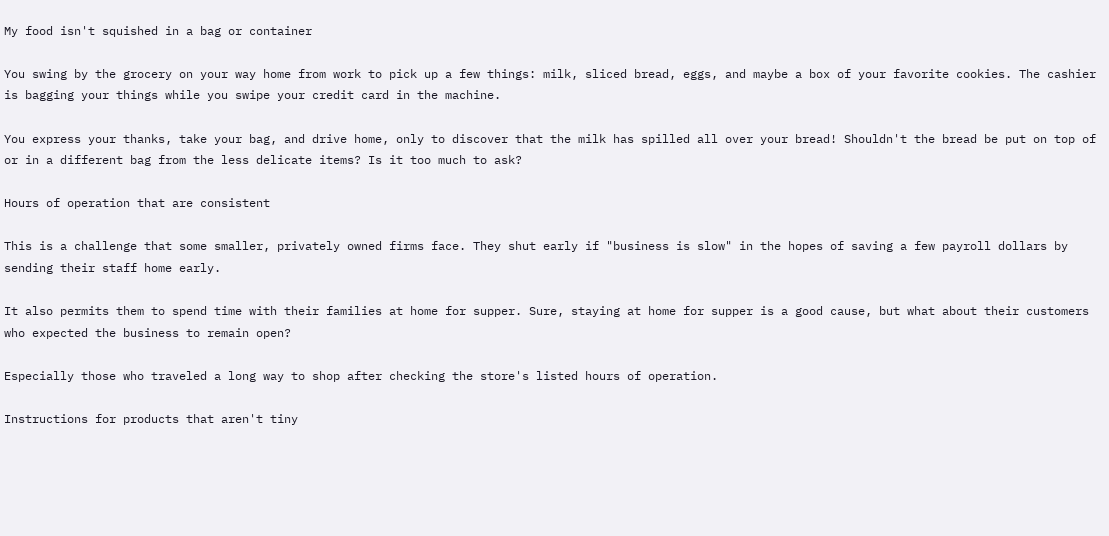My food isn't squished in a bag or container

You swing by the grocery on your way home from work to pick up a few things: milk, sliced bread, eggs, and maybe a box of your favorite cookies. The cashier is bagging your things while you swipe your credit card in the machine.

You express your thanks, take your bag, and drive home, only to discover that the milk has spilled all over your bread! Shouldn't the bread be put on top of or in a different bag from the less delicate items? Is it too much to ask?

Hours of operation that are consistent

This is a challenge that some smaller, privately owned firms face. They shut early if "business is slow" in the hopes of saving a few payroll dollars by sending their staff home early.

It also permits them to spend time with their families at home for supper. Sure, staying at home for supper is a good cause, but what about their customers who expected the business to remain open?

Especially those who traveled a long way to shop after checking the store's listed hours of operation.

Instructions for products that aren't tiny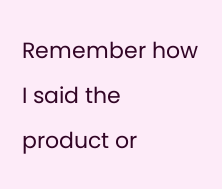Remember how I said the product or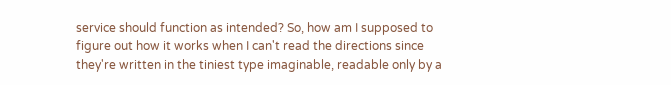service should function as intended? So, how am I supposed to figure out how it works when I can't read the directions since they're written in the tiniest type imaginable, readable only by a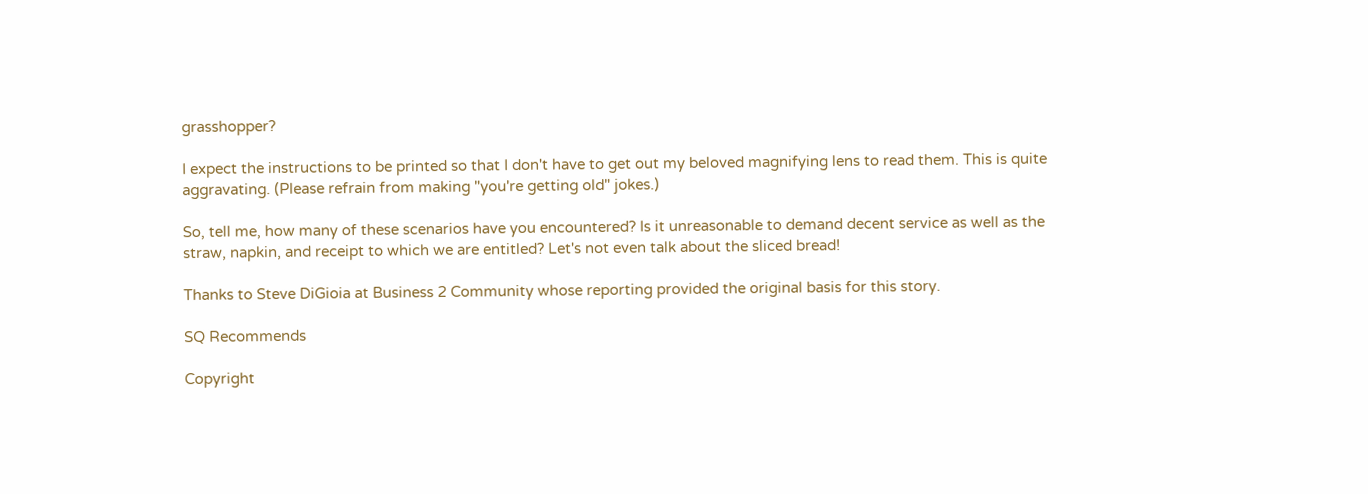grasshopper?

I expect the instructions to be printed so that I don't have to get out my beloved magnifying lens to read them. This is quite aggravating. (Please refrain from making "you're getting old" jokes.)

So, tell me, how many of these scenarios have you encountered? Is it unreasonable to demand decent service as well as the straw, napkin, and receipt to which we are entitled? Let's not even talk about the sliced bread!

Thanks to Steve DiGioia at Business 2 Community whose reporting provided the original basis for this story.

SQ Recommends

Copyright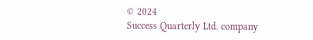© 2024
Success Quarterly Ltd. company